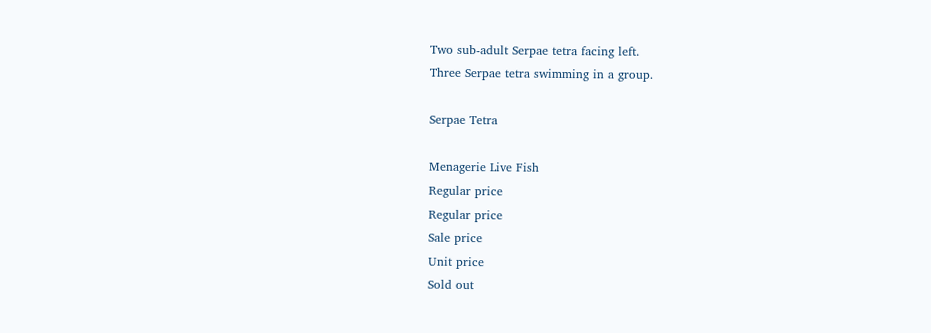Two sub-adult Serpae tetra facing left.
Three Serpae tetra swimming in a group.

Serpae Tetra

Menagerie Live Fish
Regular price
Regular price
Sale price
Unit price
Sold out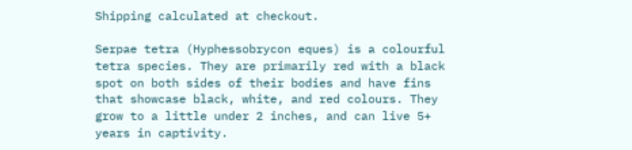Shipping calculated at checkout.

Serpae tetra (Hyphessobrycon eques) is a colourful tetra species. They are primarily red with a black spot on both sides of their bodies and have fins that showcase black, white, and red colours. They grow to a little under 2 inches, and can live 5+ years in captivity.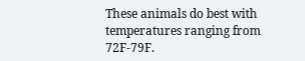These animals do best with temperatures ranging from 72F-79F.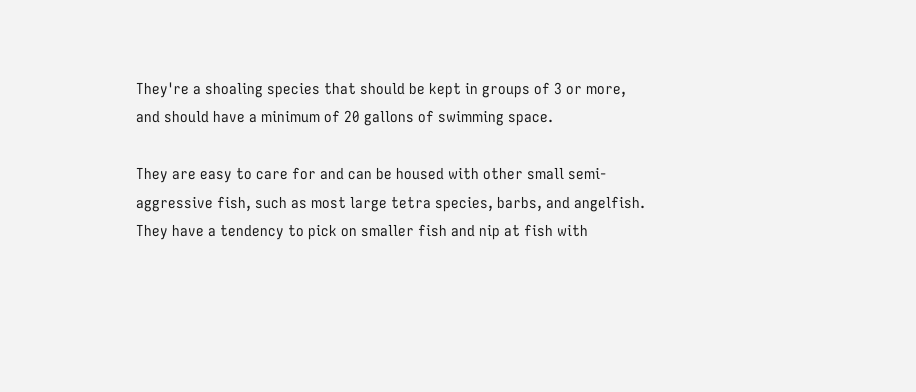They're a shoaling species that should be kept in groups of 3 or more, and should have a minimum of 20 gallons of swimming space.

They are easy to care for and can be housed with other small semi-aggressive fish, such as most large tetra species, barbs, and angelfish. They have a tendency to pick on smaller fish and nip at fish with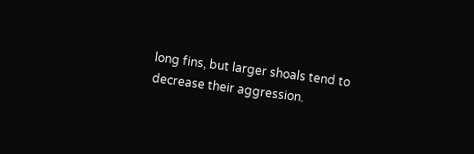long fins, but larger shoals tend to decrease their aggression.